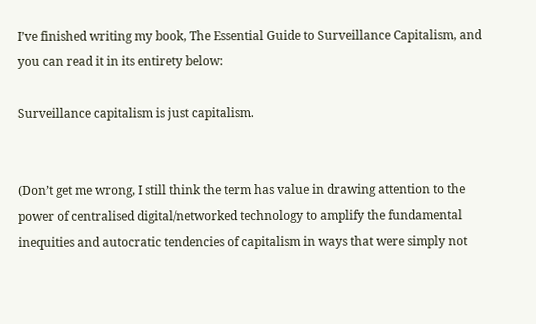I’ve finished writing my book, The Essential Guide to Surveillance Capitalism, and you can read it in its entirety below:

Surveillance capitalism is just capitalism.


(Don’t get me wrong, I still think the term has value in drawing attention to the power of centralised digital/networked technology to amplify the fundamental inequities and autocratic tendencies of capitalism in ways that were simply not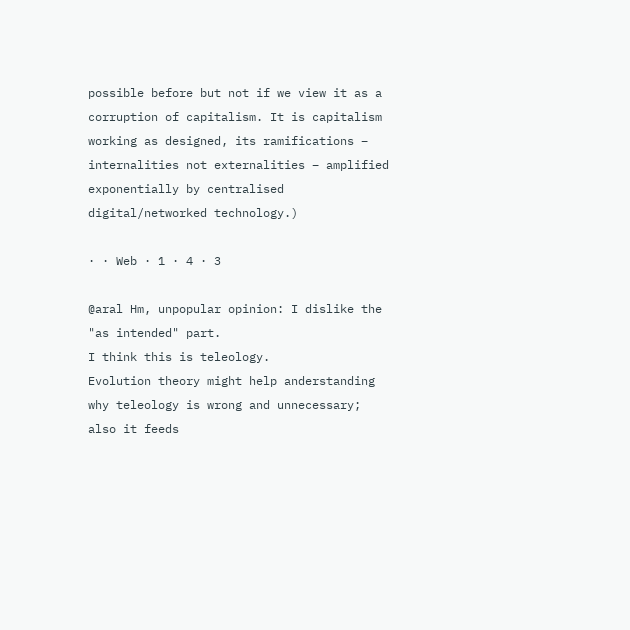possible before but not if we view it as a corruption of capitalism. It is capitalism working as designed, its ramifications – internalities not externalities – amplified exponentially by centralised digital/networked technology.)

· · Web · 1 · 4 · 3

@aral Hm, unpopular opinion: I dislike the "as intended" part.
I think this is teleology.
Evolution theory might help anderstanding why teleology is wrong and unnecessary; also it feeds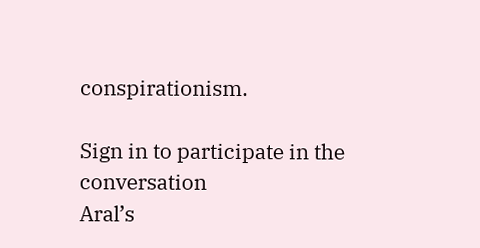conspirationism.

Sign in to participate in the conversation
Aral’s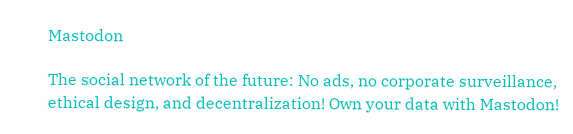Mastodon

The social network of the future: No ads, no corporate surveillance, ethical design, and decentralization! Own your data with Mastodon!